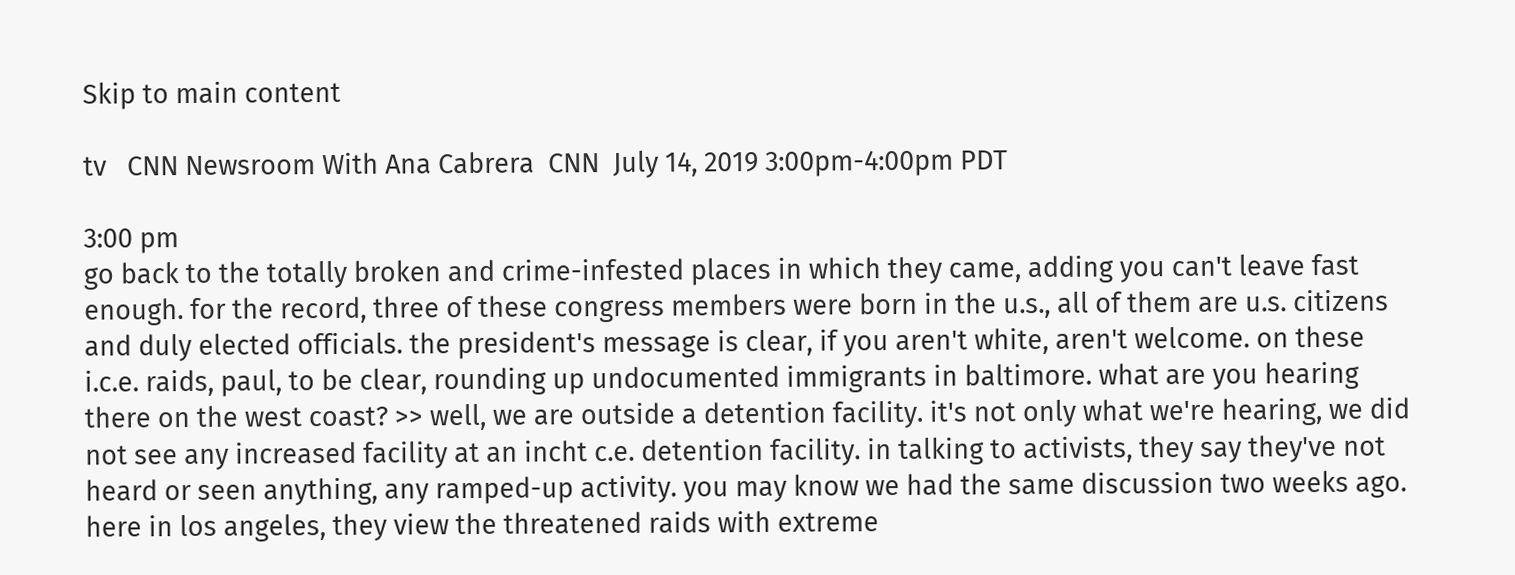Skip to main content

tv   CNN Newsroom With Ana Cabrera  CNN  July 14, 2019 3:00pm-4:00pm PDT

3:00 pm
go back to the totally broken and crime-infested places in which they came, adding you can't leave fast enough. for the record, three of these congress members were born in the u.s., all of them are u.s. citizens and duly elected officials. the president's message is clear, if you aren't white, aren't welcome. on these i.c.e. raids, paul, to be clear, rounding up undocumented immigrants in baltimore. what are you hearing there on the west coast? >> well, we are outside a detention facility. it's not only what we're hearing, we did not see any increased facility at an incht c.e. detention facility. in talking to activists, they say they've not heard or seen anything, any ramped-up activity. you may know we had the same discussion two weeks ago. here in los angeles, they view the threatened raids with extreme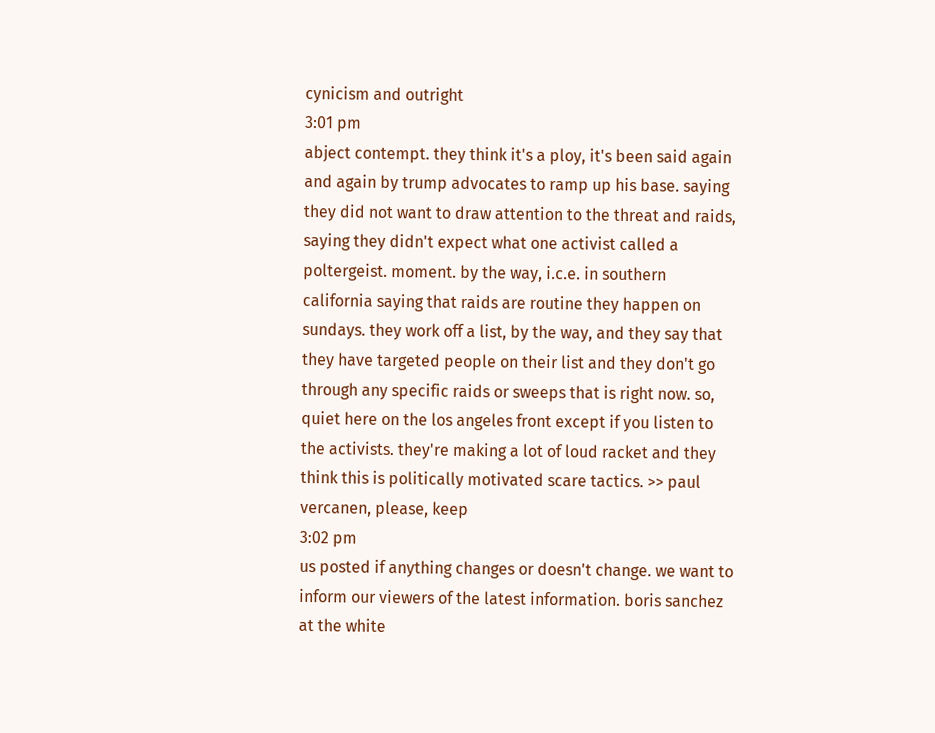cynicism and outright
3:01 pm
abject contempt. they think it's a ploy, it's been said again and again by trump advocates to ramp up his base. saying they did not want to draw attention to the threat and raids, saying they didn't expect what one activist called a poltergeist. moment. by the way, i.c.e. in southern california saying that raids are routine they happen on sundays. they work off a list, by the way, and they say that they have targeted people on their list and they don't go through any specific raids or sweeps that is right now. so, quiet here on the los angeles front except if you listen to the activists. they're making a lot of loud racket and they think this is politically motivated scare tactics. >> paul vercanen, please, keep
3:02 pm
us posted if anything changes or doesn't change. we want to inform our viewers of the latest information. boris sanchez at the white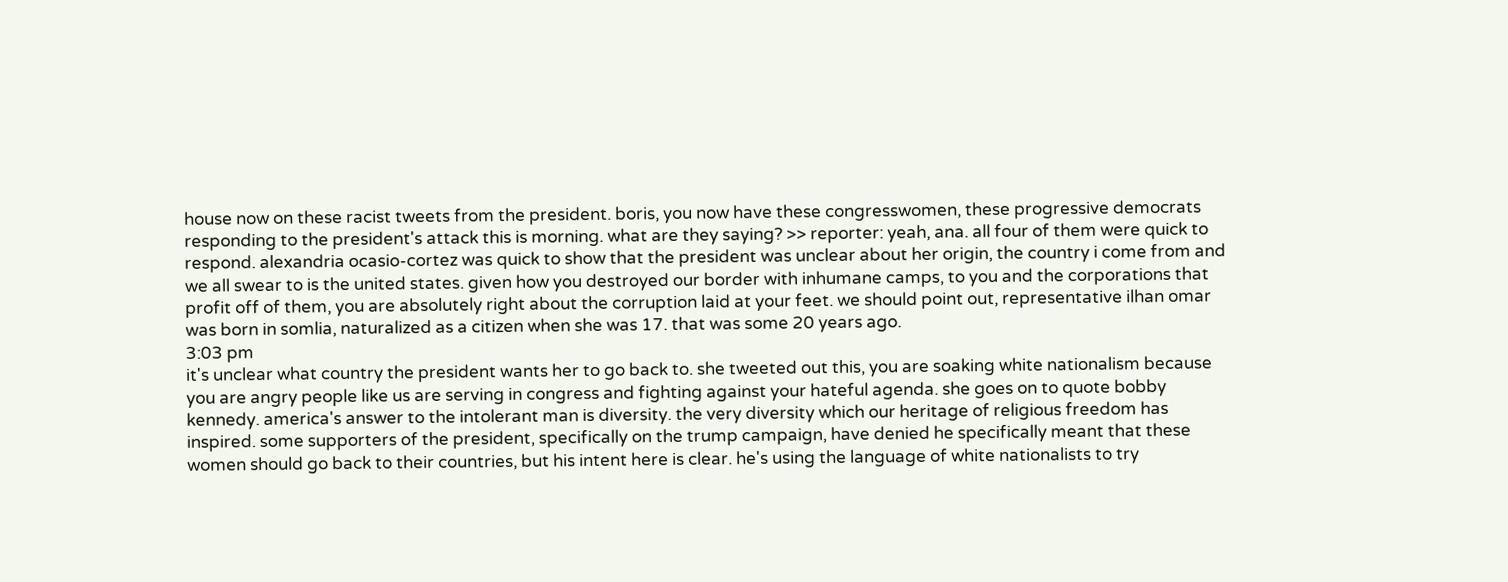house now on these racist tweets from the president. boris, you now have these congresswomen, these progressive democrats responding to the president's attack this is morning. what are they saying? >> reporter: yeah, ana. all four of them were quick to respond. alexandria ocasio-cortez was quick to show that the president was unclear about her origin, the country i come from and we all swear to is the united states. given how you destroyed our border with inhumane camps, to you and the corporations that profit off of them, you are absolutely right about the corruption laid at your feet. we should point out, representative ilhan omar was born in somlia, naturalized as a citizen when she was 17. that was some 20 years ago.
3:03 pm
it's unclear what country the president wants her to go back to. she tweeted out this, you are soaking white nationalism because you are angry people like us are serving in congress and fighting against your hateful agenda. she goes on to quote bobby kennedy. america's answer to the intolerant man is diversity. the very diversity which our heritage of religious freedom has inspired. some supporters of the president, specifically on the trump campaign, have denied he specifically meant that these women should go back to their countries, but his intent here is clear. he's using the language of white nationalists to try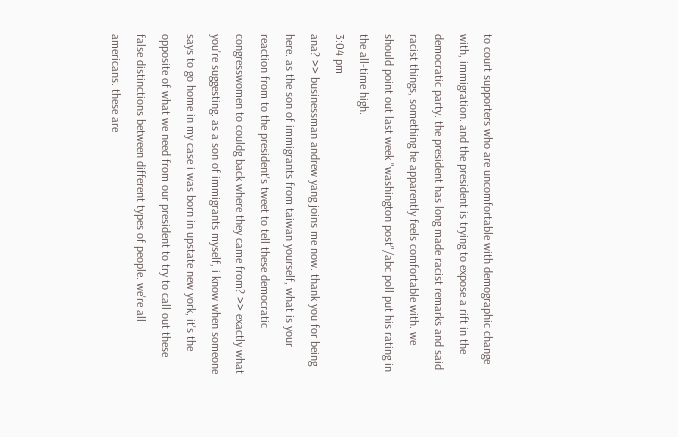to court supporters who are uncomfortable with demographic change with, immigration. and the president is trying to expose a rift in the democratic party. the president has long made racist remarks and said racist things, something he apparently feels comfortable with. we should point out last week "washington post"/abc poll put his rating in the all-time high.
3:04 pm
ana? >> businessman andrew yang joins me now. thank you for being here. as the son of immigrants from taiwan yourself, what is your reaction from to the president's tweet to tell these democratic congresswomen to couldg back where they came from? >> exactly what you're suggesting. as a son of immigrants myself, i know when someone says to go home in my case i was born in upstate new york, it's the opposite of what we need from our president to try to call out these false distinctions between different types of people. we're all americans. these are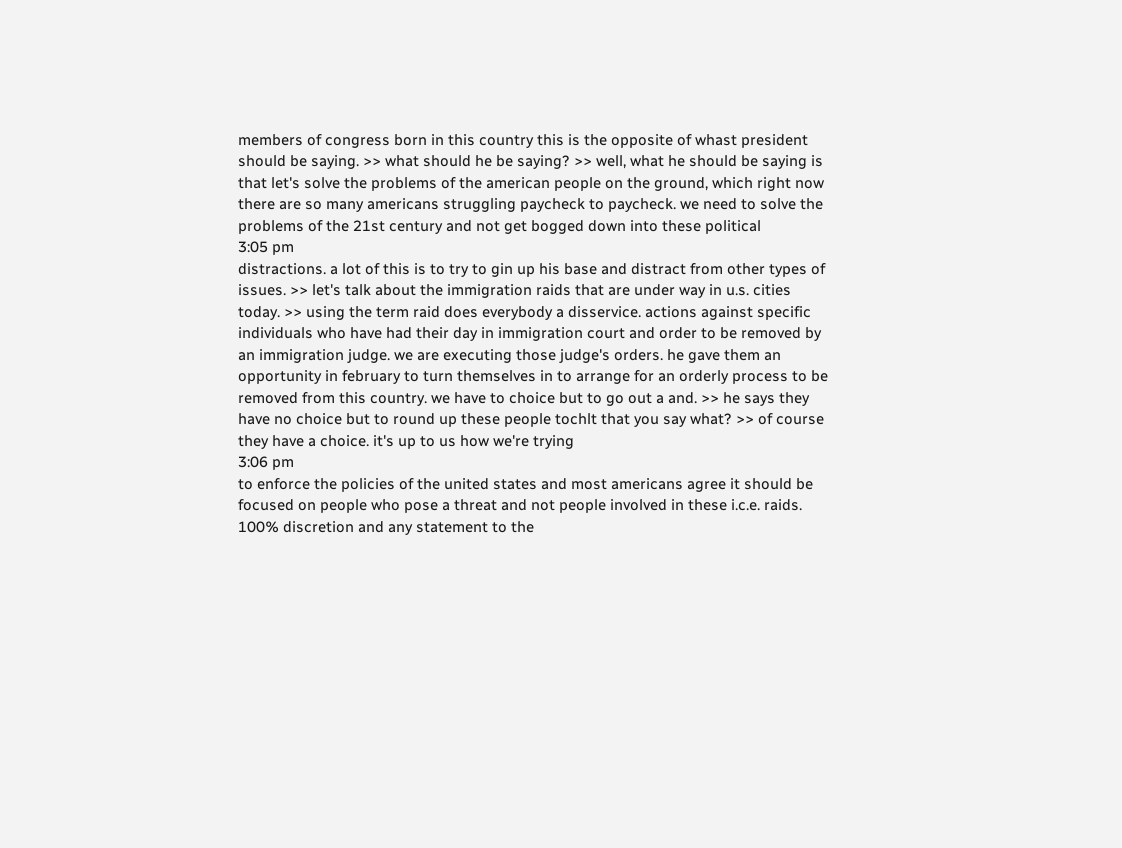members of congress born in this country this is the opposite of whast president should be saying. >> what should he be saying? >> well, what he should be saying is that let's solve the problems of the american people on the ground, which right now there are so many americans struggling paycheck to paycheck. we need to solve the problems of the 21st century and not get bogged down into these political
3:05 pm
distractions. a lot of this is to try to gin up his base and distract from other types of issues. >> let's talk about the immigration raids that are under way in u.s. cities today. >> using the term raid does everybody a disservice. actions against specific individuals who have had their day in immigration court and order to be removed by an immigration judge. we are executing those judge's orders. he gave them an opportunity in february to turn themselves in to arrange for an orderly process to be removed from this country. we have to choice but to go out a and. >> he says they have no choice but to round up these people tochlt that you say what? >> of course they have a choice. it's up to us how we're trying
3:06 pm
to enforce the policies of the united states and most americans agree it should be focused on people who pose a threat and not people involved in these i.c.e. raids. 100% discretion and any statement to the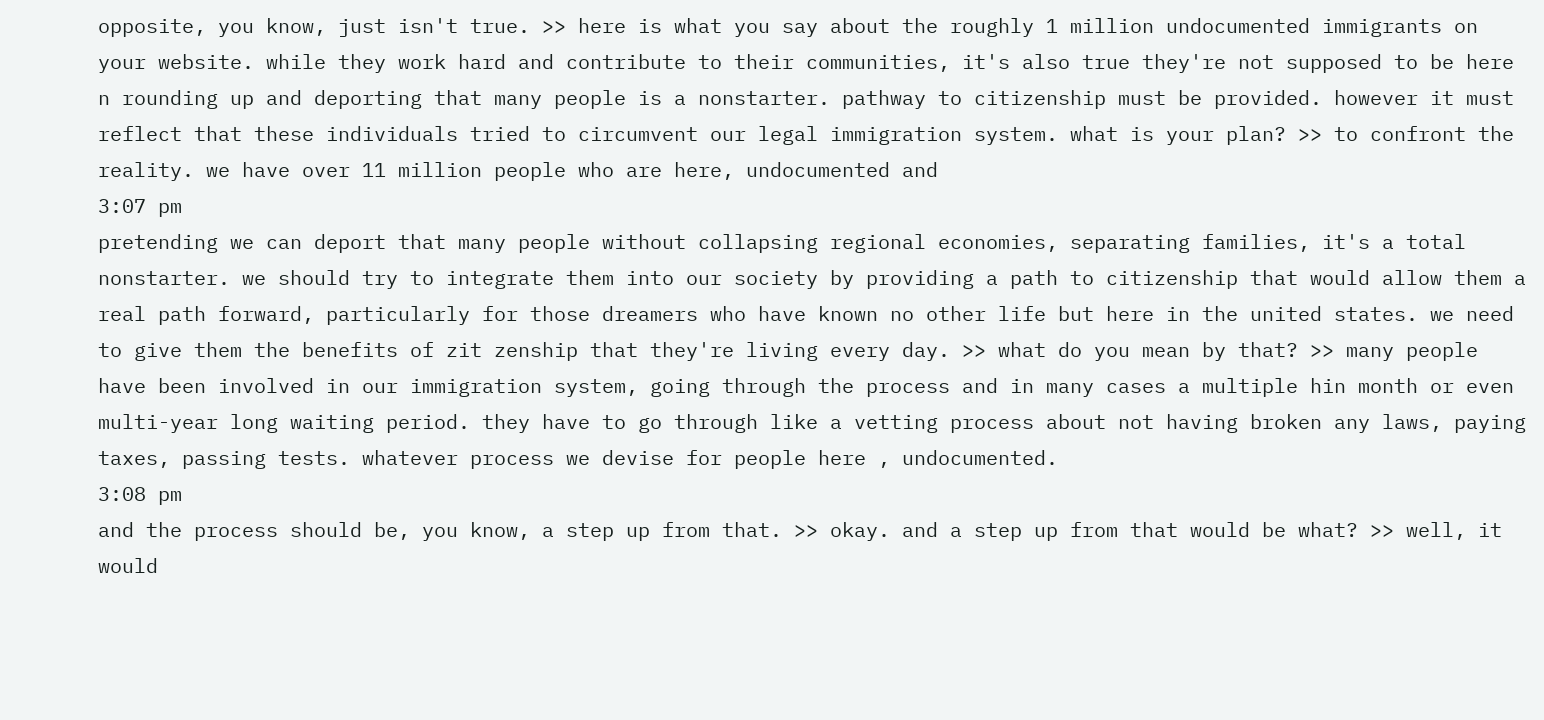opposite, you know, just isn't true. >> here is what you say about the roughly 1 million undocumented immigrants on your website. while they work hard and contribute to their communities, it's also true they're not supposed to be here n rounding up and deporting that many people is a nonstarter. pathway to citizenship must be provided. however it must reflect that these individuals tried to circumvent our legal immigration system. what is your plan? >> to confront the reality. we have over 11 million people who are here, undocumented and
3:07 pm
pretending we can deport that many people without collapsing regional economies, separating families, it's a total nonstarter. we should try to integrate them into our society by providing a path to citizenship that would allow them a real path forward, particularly for those dreamers who have known no other life but here in the united states. we need to give them the benefits of zit zenship that they're living every day. >> what do you mean by that? >> many people have been involved in our immigration system, going through the process and in many cases a multiple hin month or even multi-year long waiting period. they have to go through like a vetting process about not having broken any laws, paying taxes, passing tests. whatever process we devise for people here , undocumented.
3:08 pm
and the process should be, you know, a step up from that. >> okay. and a step up from that would be what? >> well, it would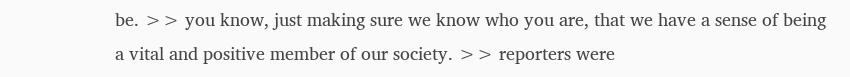be. >> you know, just making sure we know who you are, that we have a sense of being a vital and positive member of our society. >> reporters were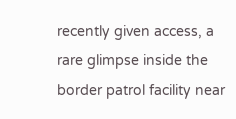recently given access, a rare glimpse inside the border patrol facility near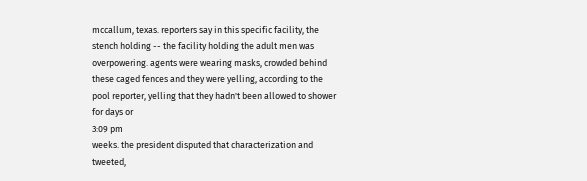mccallum, texas. reporters say in this specific facility, the stench holding -- the facility holding the adult men was overpowering. agents were wearing masks, crowded behind these caged fences and they were yelling, according to the pool reporter, yelling that they hadn't been allowed to shower for days or
3:09 pm
weeks. the president disputed that characterization and tweeted,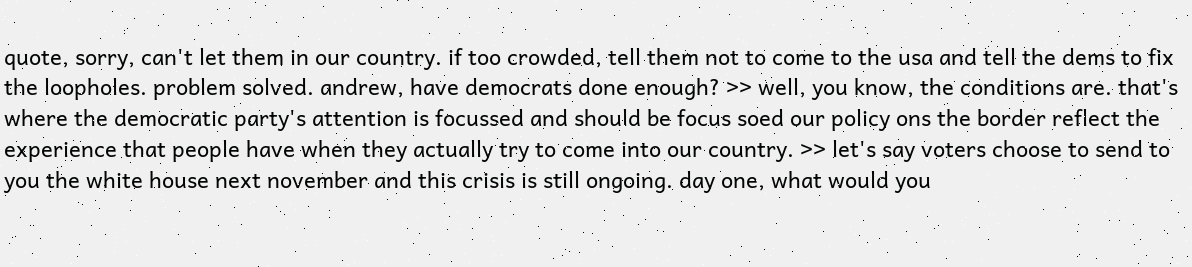quote, sorry, can't let them in our country. if too crowded, tell them not to come to the usa and tell the dems to fix the loopholes. problem solved. andrew, have democrats done enough? >> well, you know, the conditions are. that's where the democratic party's attention is focussed and should be focus soed our policy ons the border reflect the experience that people have when they actually try to come into our country. >> let's say voters choose to send to you the white house next november and this crisis is still ongoing. day one, what would you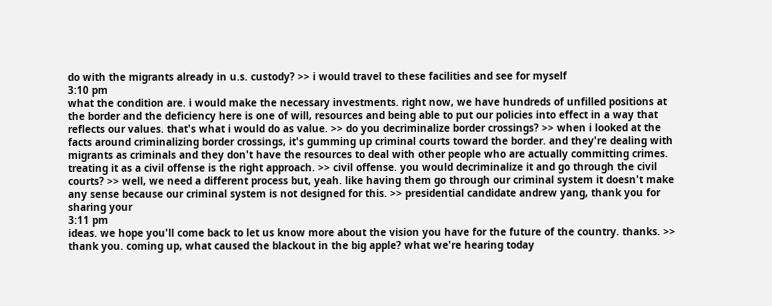do with the migrants already in u.s. custody? >> i would travel to these facilities and see for myself
3:10 pm
what the condition are. i would make the necessary investments. right now, we have hundreds of unfilled positions at the border and the deficiency here is one of will, resources and being able to put our policies into effect in a way that reflects our values. that's what i would do as value. >> do you decriminalize border crossings? >> when i looked at the facts around criminalizing border crossings, it's gumming up criminal courts toward the border. and they're dealing with migrants as criminals and they don't have the resources to deal with other people who are actually committing crimes. treating it as a civil offense is the right approach. >> civil offense. you would decriminalize it and go through the civil courts? >> well, we need a different process but, yeah. like having them go through our criminal system it doesn't make any sense because our criminal system is not designed for this. >> presidential candidate andrew yang, thank you for sharing your
3:11 pm
ideas. we hope you'll come back to let us know more about the vision you have for the future of the country. thanks. >> thank you. coming up, what caused the blackout in the big apple? what we're hearing today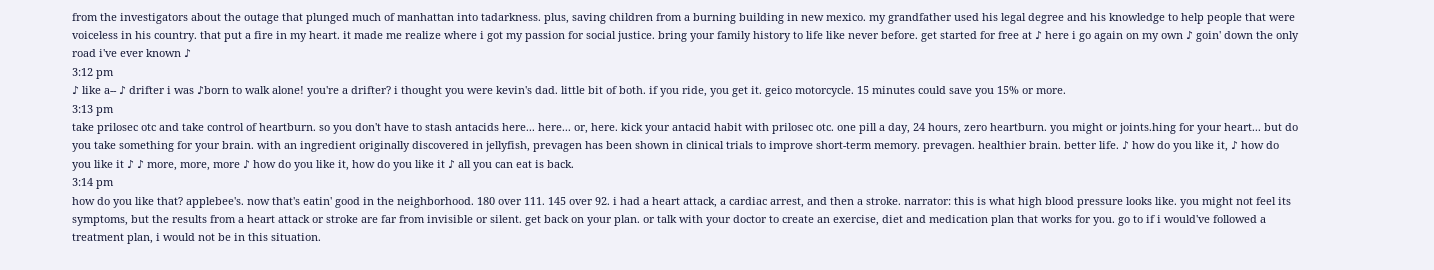from the investigators about the outage that plunged much of manhattan into tadarkness. plus, saving children from a burning building in new mexico. my grandfather used his legal degree and his knowledge to help people that were voiceless in his country. that put a fire in my heart. it made me realize where i got my passion for social justice. bring your family history to life like never before. get started for free at ♪ here i go again on my own ♪ goin' down the only road i've ever known ♪
3:12 pm
♪ like a-- ♪ drifter i was ♪born to walk alone! you're a drifter? i thought you were kevin's dad. little bit of both. if you ride, you get it. geico motorcycle. 15 minutes could save you 15% or more.
3:13 pm
take prilosec otc and take control of heartburn. so you don't have to stash antacids here... here... or, here. kick your antacid habit with prilosec otc. one pill a day, 24 hours, zero heartburn. you might or joints.hing for your heart... but do you take something for your brain. with an ingredient originally discovered in jellyfish, prevagen has been shown in clinical trials to improve short-term memory. prevagen. healthier brain. better life. ♪ how do you like it, ♪ how do you like it ♪ ♪ more, more, more ♪ how do you like it, how do you like it ♪ all you can eat is back.
3:14 pm
how do you like that? applebee's. now that's eatin' good in the neighborhood. 180 over 111. 145 over 92. i had a heart attack, a cardiac arrest, and then a stroke. narrator: this is what high blood pressure looks like. you might not feel its symptoms, but the results from a heart attack or stroke are far from invisible or silent. get back on your plan. or talk with your doctor to create an exercise, diet and medication plan that works for you. go to if i would've followed a treatment plan, i would not be in this situation.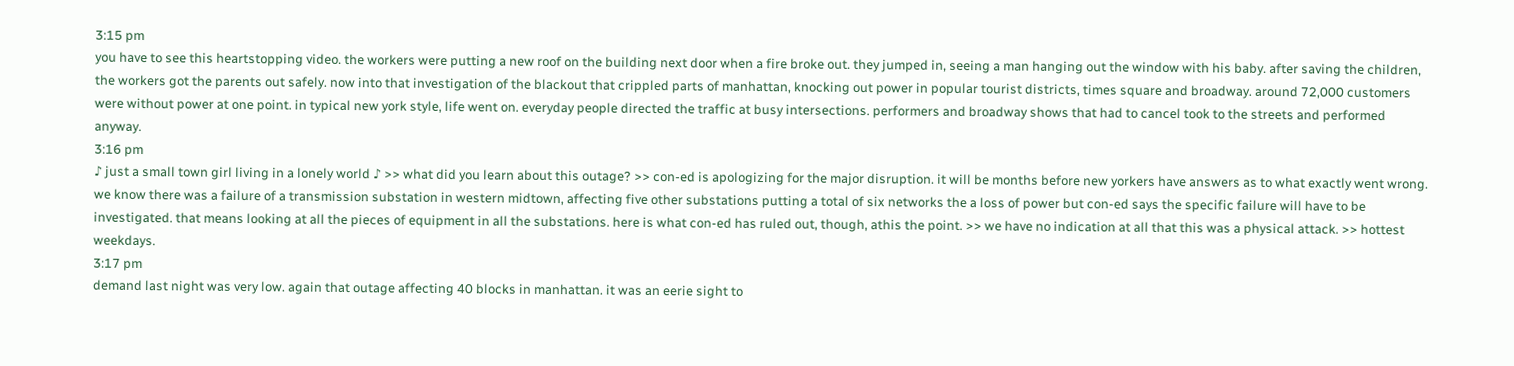3:15 pm
you have to see this heartstopping video. the workers were putting a new roof on the building next door when a fire broke out. they jumped in, seeing a man hanging out the window with his baby. after saving the children, the workers got the parents out safely. now into that investigation of the blackout that crippled parts of manhattan, knocking out power in popular tourist districts, times square and broadway. around 72,000 customers were without power at one point. in typical new york style, life went on. everyday people directed the traffic at busy intersections. performers and broadway shows that had to cancel took to the streets and performed anyway.
3:16 pm
♪ just a small town girl living in a lonely world ♪ >> what did you learn about this outage? >> con-ed is apologizing for the major disruption. it will be months before new yorkers have answers as to what exactly went wrong. we know there was a failure of a transmission substation in western midtown, affecting five other substations putting a total of six networks the a loss of power but con-ed says the specific failure will have to be investigated. that means looking at all the pieces of equipment in all the substations. here is what con-ed has ruled out, though, athis the point. >> we have no indication at all that this was a physical attack. >> hottest weekdays.
3:17 pm
demand last night was very low. again that outage affecting 40 blocks in manhattan. it was an eerie sight to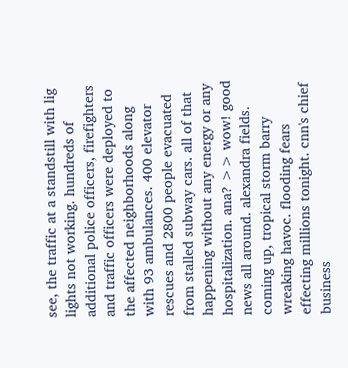see, the traffic at a standstill with lig lights not working. hundreds of additional police officers, firefighters and traffic officers were deployed to the affected neighborhoods along with 93 ambulances. 400 elevator rescues and 2800 people evacuated from stalled subway cars. all of that happening without any energy or any hospitalization. ana? >> wow! good news all around. alexandra fields. coming up, tropical storm barry wreaking havoc. flooding fears effecting millions tonight. cnn's chief business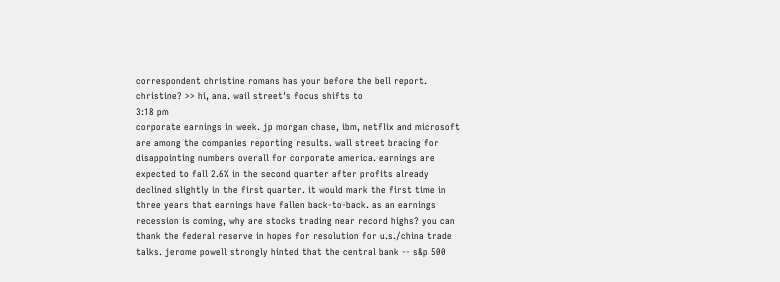correspondent christine romans has your before the bell report. christine? >> hi, ana. wail street's focus shifts to
3:18 pm
corporate earnings in week. jp morgan chase, ibm, netflix and microsoft are among the companies reporting results. wall street bracing for disappointing numbers overall for corporate america. earnings are expected to fall 2.6% in the second quarter after profits already declined slightly in the first quarter. it would mark the first time in three years that earnings have fallen back-to-back. as an earnings recession is coming, why are stocks trading near record highs? you can thank the federal reserve in hopes for resolution for u.s./china trade talks. jerome powell strongly hinted that the central bank -- s&p 500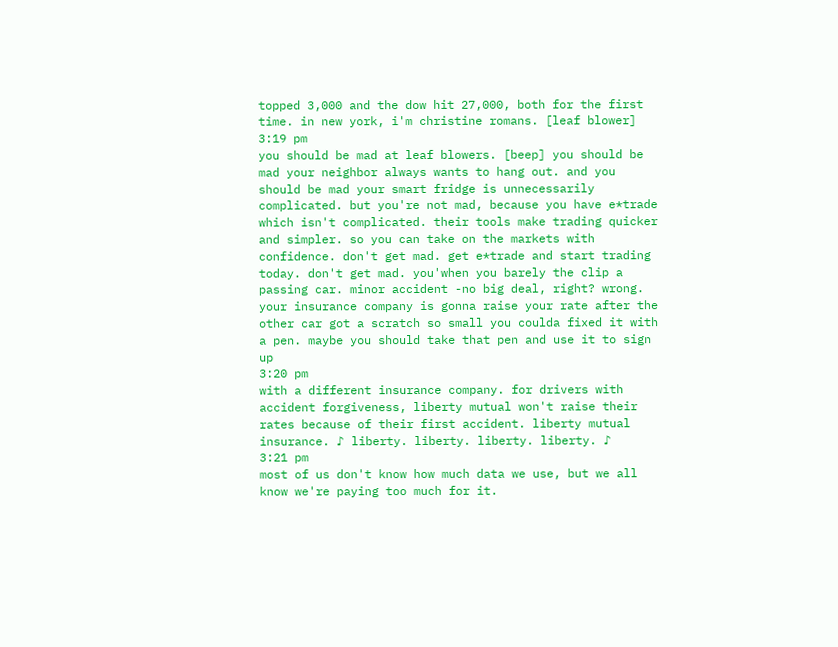topped 3,000 and the dow hit 27,000, both for the first time. in new york, i'm christine romans. [leaf blower]
3:19 pm
you should be mad at leaf blowers. [beep] you should be mad your neighbor always wants to hang out. and you should be mad your smart fridge is unnecessarily complicated. but you're not mad, because you have e*trade which isn't complicated. their tools make trading quicker and simpler. so you can take on the markets with confidence. don't get mad. get e*trade and start trading today. don't get mad. you'when you barely the clip a passing car. minor accident -no big deal, right? wrong. your insurance company is gonna raise your rate after the other car got a scratch so small you coulda fixed it with a pen. maybe you should take that pen and use it to sign up
3:20 pm
with a different insurance company. for drivers with accident forgiveness, liberty mutual won't raise their rates because of their first accident. liberty mutual insurance. ♪ liberty. liberty. liberty. liberty. ♪
3:21 pm
most of us don't know how much data we use, but we all know we're paying too much for it.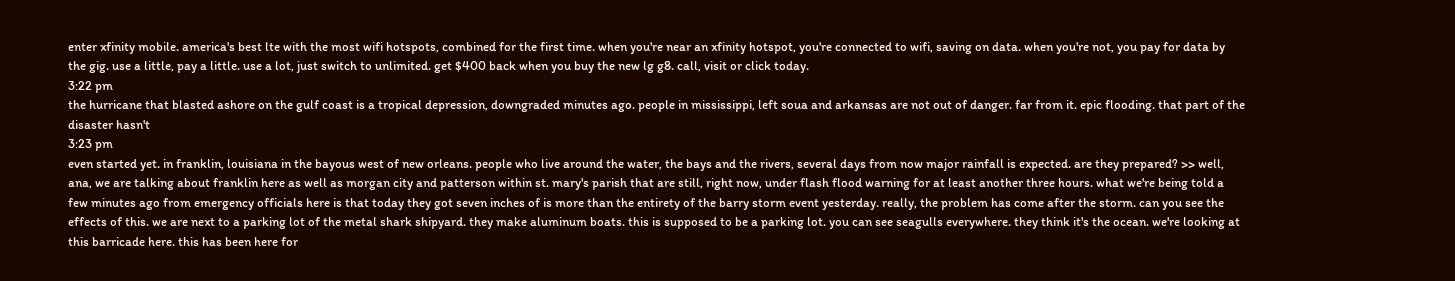enter xfinity mobile. america's best lte with the most wifi hotspots, combined for the first time. when you're near an xfinity hotspot, you're connected to wifi, saving on data. when you're not, you pay for data by the gig. use a little, pay a little. use a lot, just switch to unlimited. get $400 back when you buy the new lg g8. call, visit or click today.
3:22 pm
the hurricane that blasted ashore on the gulf coast is a tropical depression, downgraded minutes ago. people in mississippi, left soua and arkansas are not out of danger. far from it. epic flooding. that part of the disaster hasn't
3:23 pm
even started yet. in franklin, louisiana in the bayous west of new orleans. people who live around the water, the bays and the rivers, several days from now major rainfall is expected. are they prepared? >> well, ana, we are talking about franklin here as well as morgan city and patterson within st. mary's parish that are still, right now, under flash flood warning for at least another three hours. what we're being told a few minutes ago from emergency officials here is that today they got seven inches of is more than the entirety of the barry storm event yesterday. really, the problem has come after the storm. can you see the effects of this. we are next to a parking lot of the metal shark shipyard. they make aluminum boats. this is supposed to be a parking lot. you can see seagulls everywhere. they think it's the ocean. we're looking at this barricade here. this has been here for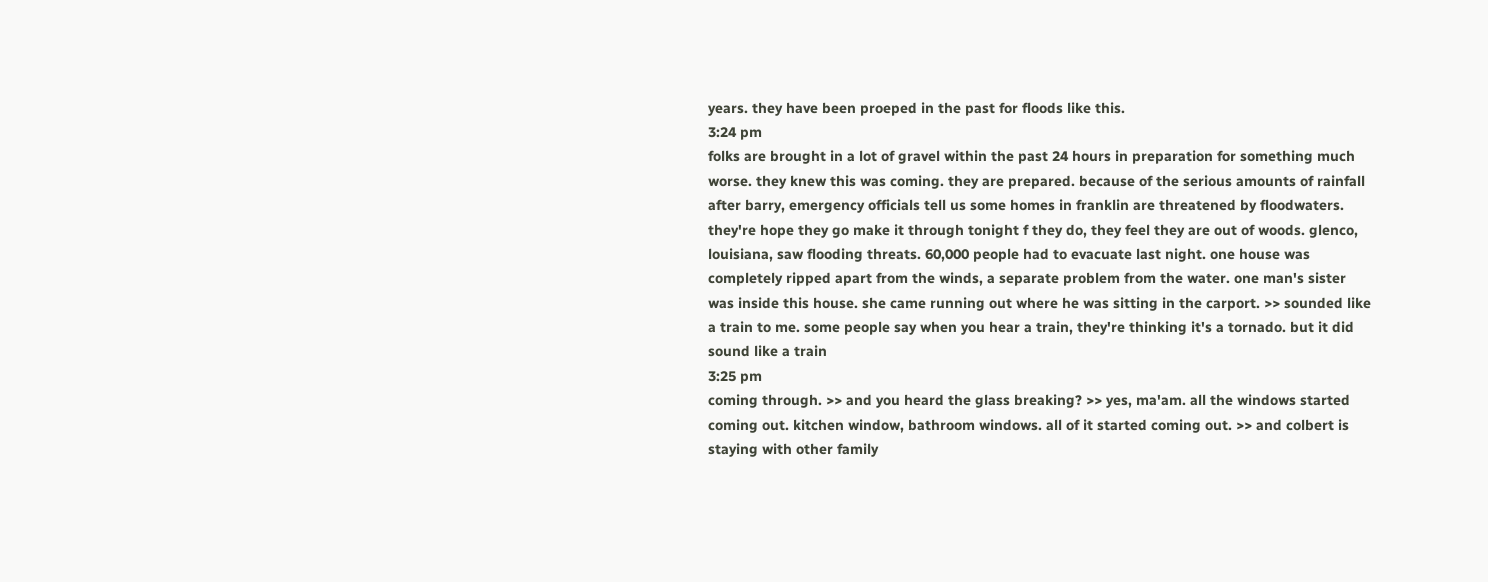years. they have been proeped in the past for floods like this.
3:24 pm
folks are brought in a lot of gravel within the past 24 hours in preparation for something much worse. they knew this was coming. they are prepared. because of the serious amounts of rainfall after barry, emergency officials tell us some homes in franklin are threatened by floodwaters. they're hope they go make it through tonight f they do, they feel they are out of woods. glenco, louisiana, saw flooding threats. 60,000 people had to evacuate last night. one house was completely ripped apart from the winds, a separate problem from the water. one man's sister was inside this house. she came running out where he was sitting in the carport. >> sounded like a train to me. some people say when you hear a train, they're thinking it's a tornado. but it did sound like a train
3:25 pm
coming through. >> and you heard the glass breaking? >> yes, ma'am. all the windows started coming out. kitchen window, bathroom windows. all of it started coming out. >> and colbert is staying with other family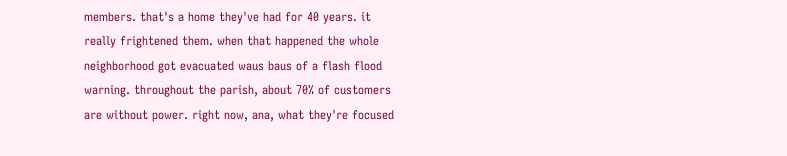members. that's a home they've had for 40 years. it really frightened them. when that happened the whole neighborhood got evacuated waus baus of a flash flood warning. throughout the parish, about 70% of customers are without power. right now, ana, what they're focused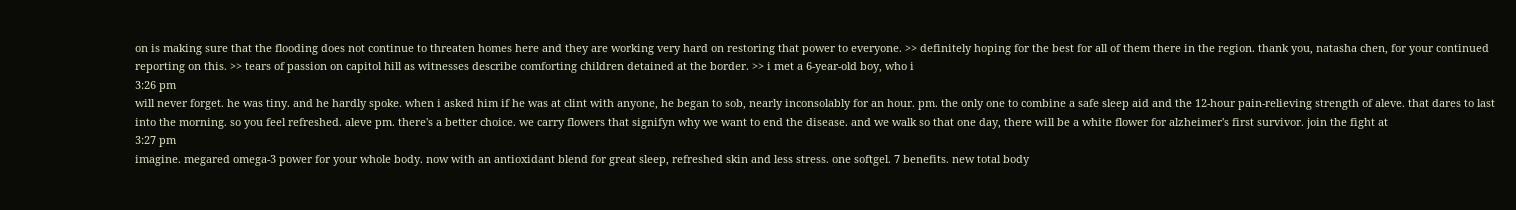on is making sure that the flooding does not continue to threaten homes here and they are working very hard on restoring that power to everyone. >> definitely hoping for the best for all of them there in the region. thank you, natasha chen, for your continued reporting on this. >> tears of passion on capitol hill as witnesses describe comforting children detained at the border. >> i met a 6-year-old boy, who i
3:26 pm
will never forget. he was tiny. and he hardly spoke. when i asked him if he was at clint with anyone, he began to sob, nearly inconsolably for an hour. pm. the only one to combine a safe sleep aid and the 12-hour pain-relieving strength of aleve. that dares to last into the morning. so you feel refreshed. aleve pm. there's a better choice. we carry flowers that signifyn why we want to end the disease. and we walk so that one day, there will be a white flower for alzheimer's first survivor. join the fight at
3:27 pm
imagine. megared omega-3 power for your whole body. now with an antioxidant blend for great sleep, refreshed skin and less stress. one softgel. 7 benefits. new total body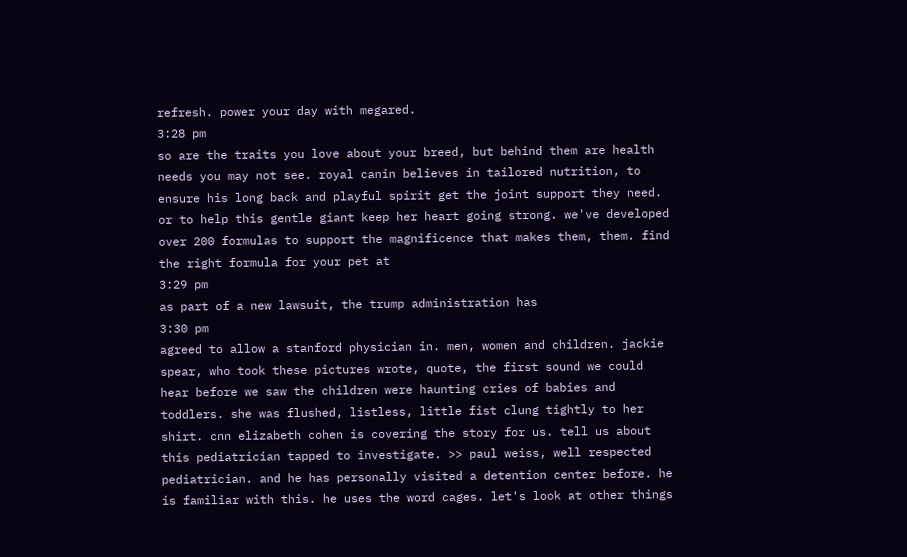refresh. power your day with megared.
3:28 pm
so are the traits you love about your breed, but behind them are health needs you may not see. royal canin believes in tailored nutrition, to ensure his long back and playful spirit get the joint support they need. or to help this gentle giant keep her heart going strong. we've developed over 200 formulas to support the magnificence that makes them, them. find the right formula for your pet at
3:29 pm
as part of a new lawsuit, the trump administration has
3:30 pm
agreed to allow a stanford physician in. men, women and children. jackie spear, who took these pictures wrote, quote, the first sound we could hear before we saw the children were haunting cries of babies and toddlers. she was flushed, listless, little fist clung tightly to her shirt. cnn elizabeth cohen is covering the story for us. tell us about this pediatrician tapped to investigate. >> paul weiss, well respected pediatrician. and he has personally visited a detention center before. he is familiar with this. he uses the word cages. let's look at other things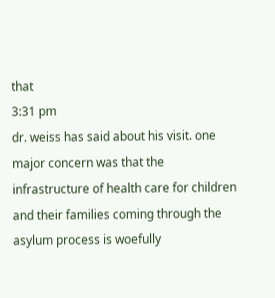that
3:31 pm
dr. weiss has said about his visit. one major concern was that the infrastructure of health care for children and their families coming through the asylum process is woefully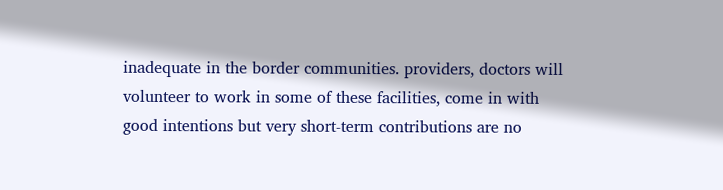inadequate in the border communities. providers, doctors will volunteer to work in some of these facilities, come in with good intentions but very short-term contributions are no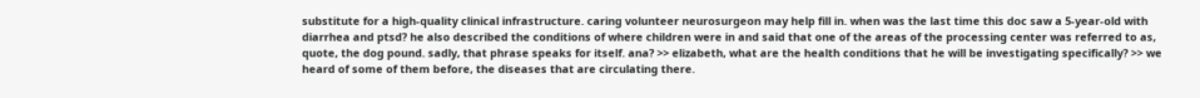substitute for a high-quality clinical infrastructure. caring volunteer neurosurgeon may help fill in. when was the last time this doc saw a 5-year-old with diarrhea and ptsd? he also described the conditions of where children were in and said that one of the areas of the processing center was referred to as, quote, the dog pound. sadly, that phrase speaks for itself. ana? >> elizabeth, what are the health conditions that he will be investigating specifically? >> we heard of some of them before, the diseases that are circulating there.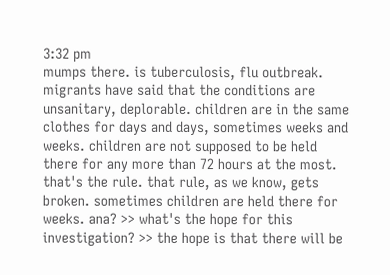3:32 pm
mumps there. is tuberculosis, flu outbreak. migrants have said that the conditions are unsanitary, deplorable. children are in the same clothes for days and days, sometimes weeks and weeks. children are not supposed to be held there for any more than 72 hours at the most. that's the rule. that rule, as we know, gets broken. sometimes children are held there for weeks. ana? >> what's the hope for this investigation? >> the hope is that there will be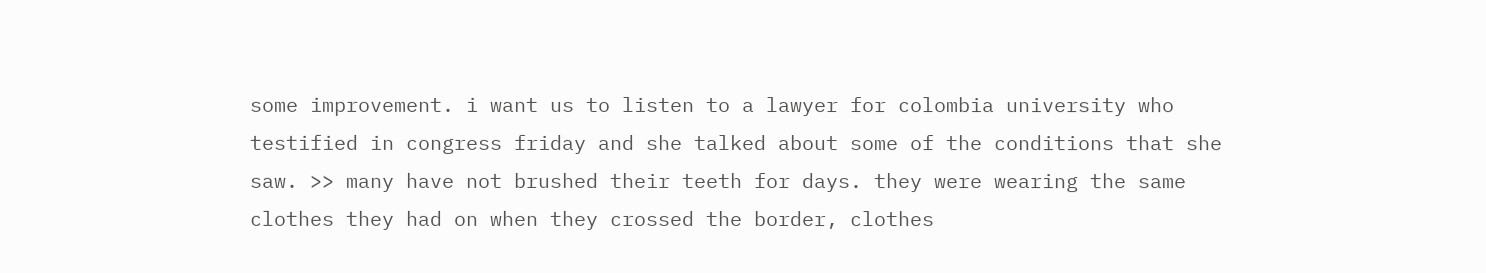some improvement. i want us to listen to a lawyer for colombia university who testified in congress friday and she talked about some of the conditions that she saw. >> many have not brushed their teeth for days. they were wearing the same clothes they had on when they crossed the border, clothes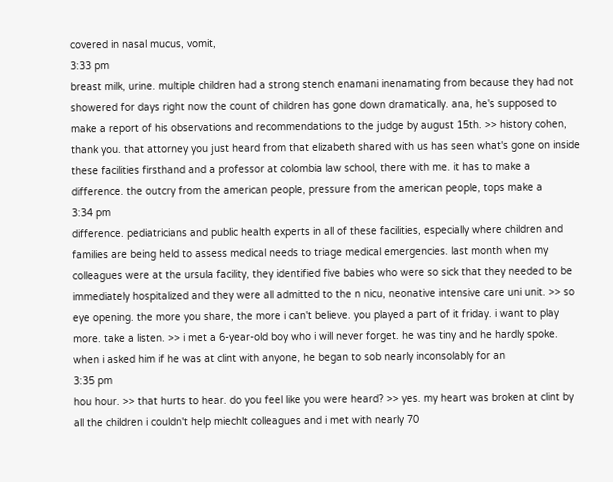covered in nasal mucus, vomit,
3:33 pm
breast milk, urine. multiple children had a strong stench enamani inenamating from because they had not showered for days right now the count of children has gone down dramatically. ana, he's supposed to make a report of his observations and recommendations to the judge by august 15th. >> history cohen, thank you. that attorney you just heard from that elizabeth shared with us has seen what's gone on inside these facilities firsthand and a professor at colombia law school, there with me. it has to make a difference. the outcry from the american people, pressure from the american people, tops make a
3:34 pm
difference. pediatricians and public health experts in all of these facilities, especially where children and families are being held to assess medical needs to triage medical emergencies. last month when my colleagues were at the ursula facility, they identified five babies who were so sick that they needed to be immediately hospitalized and they were all admitted to the n nicu, neonative intensive care uni unit. >> so eye opening. the more you share, the more i can't believe. you played a part of it friday. i want to play more. take a listen. >> i met a 6-year-old boy who i will never forget. he was tiny and he hardly spoke. when i asked him if he was at clint with anyone, he began to sob nearly inconsolably for an
3:35 pm
hou hour. >> that hurts to hear. do you feel like you were heard? >> yes. my heart was broken at clint by all the children i couldn't help miechlt colleagues and i met with nearly 70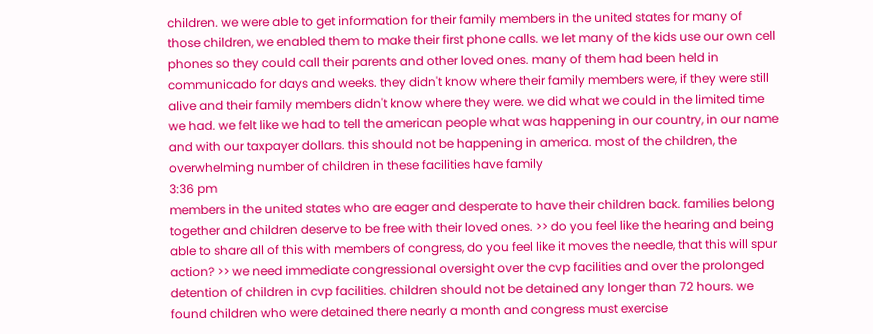children. we were able to get information for their family members in the united states for many of those children, we enabled them to make their first phone calls. we let many of the kids use our own cell phones so they could call their parents and other loved ones. many of them had been held in communicado for days and weeks. they didn't know where their family members were, if they were still alive and their family members didn't know where they were. we did what we could in the limited time we had. we felt like we had to tell the american people what was happening in our country, in our name and with our taxpayer dollars. this should not be happening in america. most of the children, the overwhelming number of children in these facilities have family
3:36 pm
members in the united states who are eager and desperate to have their children back. families belong together and children deserve to be free with their loved ones. >> do you feel like the hearing and being able to share all of this with members of congress, do you feel like it moves the needle, that this will spur action? >> we need immediate congressional oversight over the cvp facilities and over the prolonged detention of children in cvp facilities. children should not be detained any longer than 72 hours. we found children who were detained there nearly a month and congress must exercise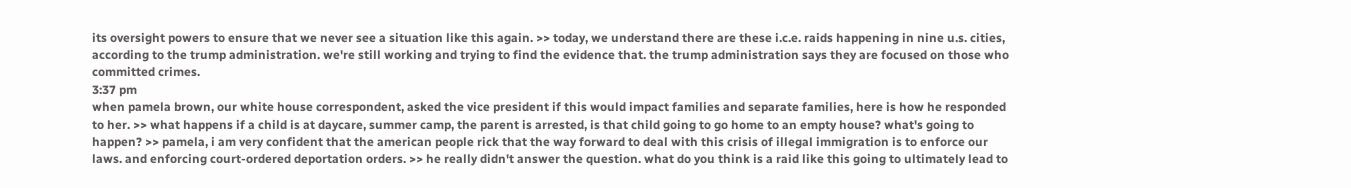its oversight powers to ensure that we never see a situation like this again. >> today, we understand there are these i.c.e. raids happening in nine u.s. cities, according to the trump administration. we're still working and trying to find the evidence that. the trump administration says they are focused on those who committed crimes.
3:37 pm
when pamela brown, our white house correspondent, asked the vice president if this would impact families and separate families, here is how he responded to her. >> what happens if a child is at daycare, summer camp, the parent is arrested, is that child going to go home to an empty house? what's going to happen? >> pamela, i am very confident that the american people rick that the way forward to deal with this crisis of illegal immigration is to enforce our laws. and enforcing court-ordered deportation orders. >> he really didn't answer the question. what do you think is a raid like this going to ultimately lead to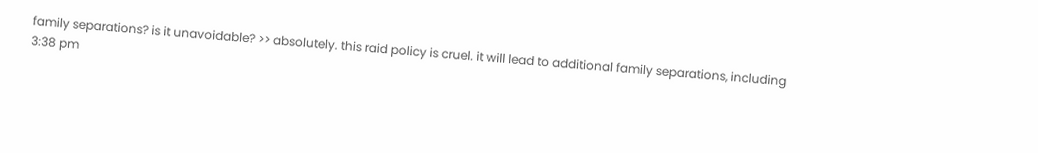family separations? is it unavoidable? >> absolutely. this raid policy is cruel. it will lead to additional family separations, including
3:38 pm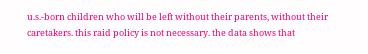u.s.-born children who will be left without their parents, without their caretakers. this raid policy is not necessary. the data shows that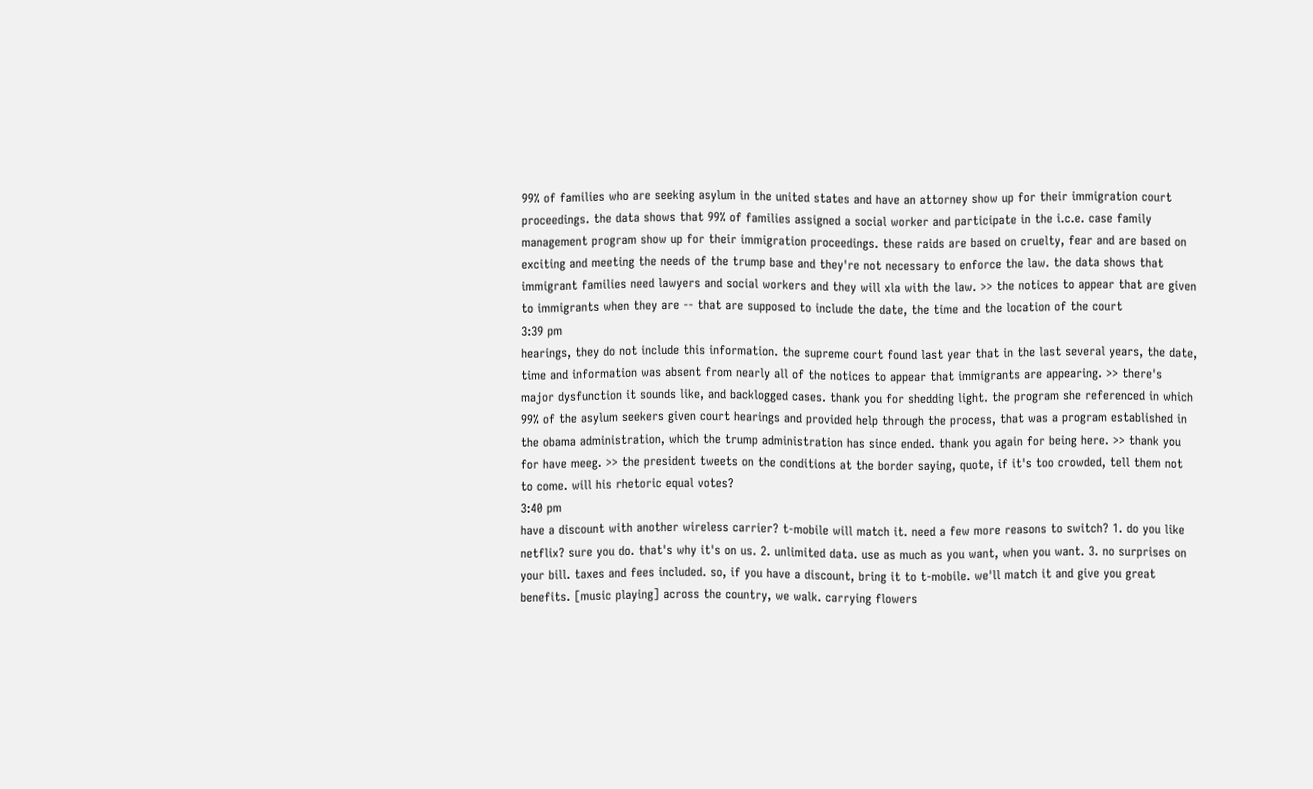99% of families who are seeking asylum in the united states and have an attorney show up for their immigration court proceedings. the data shows that 99% of families assigned a social worker and participate in the i.c.e. case family management program show up for their immigration proceedings. these raids are based on cruelty, fear and are based on exciting and meeting the needs of the trump base and they're not necessary to enforce the law. the data shows that immigrant families need lawyers and social workers and they will xla with the law. >> the notices to appear that are given to immigrants when they are -- that are supposed to include the date, the time and the location of the court
3:39 pm
hearings, they do not include this information. the supreme court found last year that in the last several years, the date, time and information was absent from nearly all of the notices to appear that immigrants are appearing. >> there's major dysfunction it sounds like, and backlogged cases. thank you for shedding light. the program she referenced in which 99% of the asylum seekers given court hearings and provided help through the process, that was a program established in the obama administration, which the trump administration has since ended. thank you again for being here. >> thank you for have meeg. >> the president tweets on the conditions at the border saying, quote, if it's too crowded, tell them not to come. will his rhetoric equal votes?
3:40 pm
have a discount with another wireless carrier? t-mobile will match it. need a few more reasons to switch? 1. do you like netflix? sure you do. that's why it's on us. 2. unlimited data. use as much as you want, when you want. 3. no surprises on your bill. taxes and fees included. so, if you have a discount, bring it to t-mobile. we'll match it and give you great benefits. [music playing] across the country, we walk. carrying flowers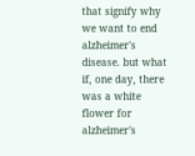that signify why we want to end alzheimer's disease. but what if, one day, there was a white flower for alzheimer's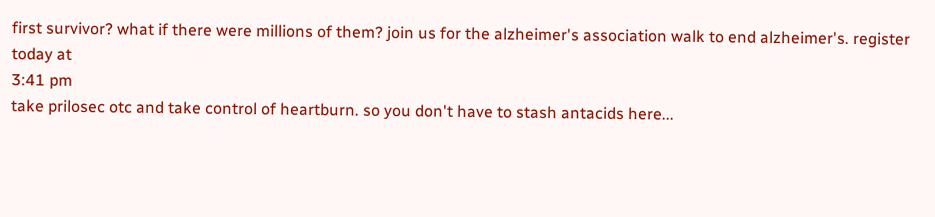first survivor? what if there were millions of them? join us for the alzheimer's association walk to end alzheimer's. register today at
3:41 pm
take prilosec otc and take control of heartburn. so you don't have to stash antacids here...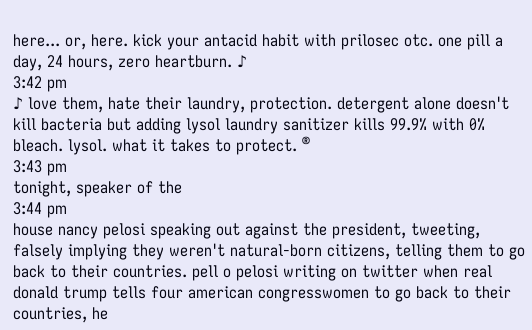here... or, here. kick your antacid habit with prilosec otc. one pill a day, 24 hours, zero heartburn. ♪
3:42 pm
♪ love them, hate their laundry, protection. detergent alone doesn't kill bacteria but adding lysol laundry sanitizer kills 99.9% with 0% bleach. lysol. what it takes to protect. ®
3:43 pm
tonight, speaker of the
3:44 pm
house nancy pelosi speaking out against the president, tweeting, falsely implying they weren't natural-born citizens, telling them to go back to their countries. pell o pelosi writing on twitter when real donald trump tells four american congresswomen to go back to their countries, he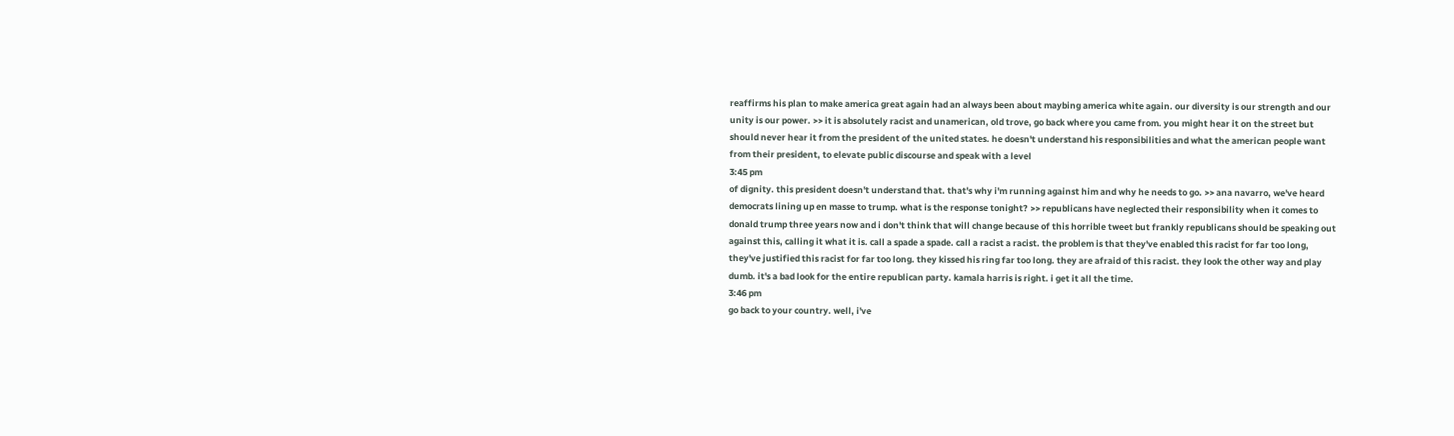reaffirms his plan to make america great again had an always been about maybing america white again. our diversity is our strength and our unity is our power. >> it is absolutely racist and unamerican, old trove, go back where you came from. you might hear it on the street but should never hear it from the president of the united states. he doesn't understand his responsibilities and what the american people want from their president, to elevate public discourse and speak with a level
3:45 pm
of dignity. this president doesn't understand that. that's why i'm running against him and why he needs to go. >> ana navarro, we've heard democrats lining up en masse to trump. what is the response tonight? >> republicans have neglected their responsibility when it comes to donald trump three years now and i don't think that will change because of this horrible tweet but frankly republicans should be speaking out against this, calling it what it is. call a spade a spade. call a racist a racist. the problem is that they've enabled this racist for far too long, they've justified this racist for far too long. they kissed his ring far too long. they are afraid of this racist. they look the other way and play dumb. it's a bad look for the entire republican party. kamala harris is right. i get it all the time.
3:46 pm
go back to your country. well, i've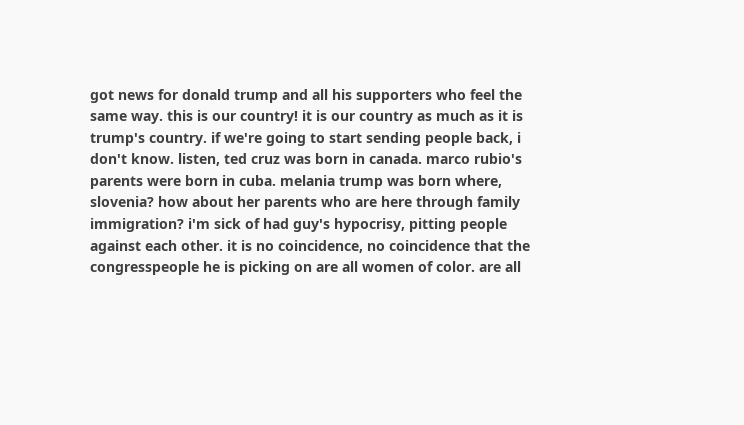got news for donald trump and all his supporters who feel the same way. this is our country! it is our country as much as it is trump's country. if we're going to start sending people back, i don't know. listen, ted cruz was born in canada. marco rubio's parents were born in cuba. melania trump was born where, slovenia? how about her parents who are here through family immigration? i'm sick of had guy's hypocrisy, pitting people against each other. it is no coincidence, no coincidence that the congresspeople he is picking on are all women of color. are all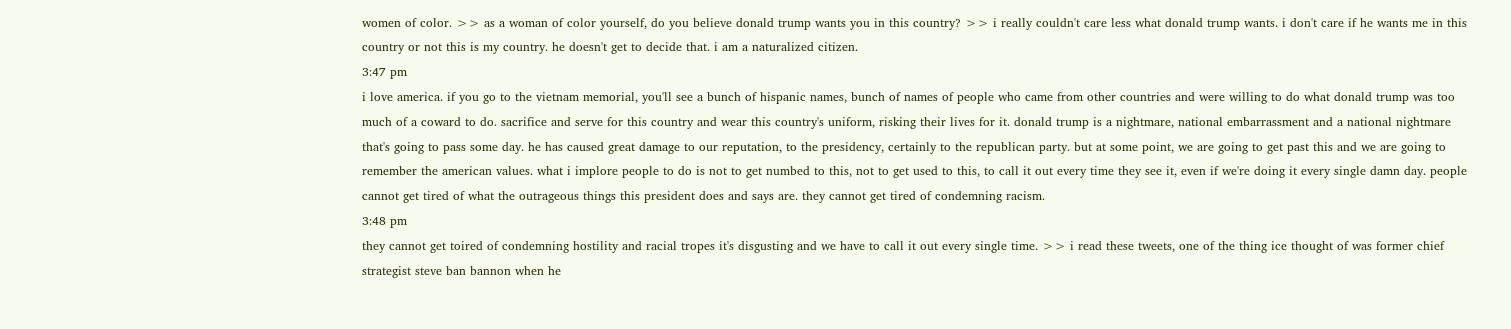women of color. >> as a woman of color yourself, do you believe donald trump wants you in this country? >> i really couldn't care less what donald trump wants. i don't care if he wants me in this country or not this is my country. he doesn't get to decide that. i am a naturalized citizen.
3:47 pm
i love america. if you go to the vietnam memorial, you'll see a bunch of hispanic names, bunch of names of people who came from other countries and were willing to do what donald trump was too much of a coward to do. sacrifice and serve for this country and wear this country's uniform, risking their lives for it. donald trump is a nightmare, national embarrassment and a national nightmare that's going to pass some day. he has caused great damage to our reputation, to the presidency, certainly to the republican party. but at some point, we are going to get past this and we are going to remember the american values. what i implore people to do is not to get numbed to this, not to get used to this, to call it out every time they see it, even if we're doing it every single damn day. people cannot get tired of what the outrageous things this president does and says are. they cannot get tired of condemning racism.
3:48 pm
they cannot get toired of condemning hostility and racial tropes it's disgusting and we have to call it out every single time. >> i read these tweets, one of the thing ice thought of was former chief strategist steve ban bannon when he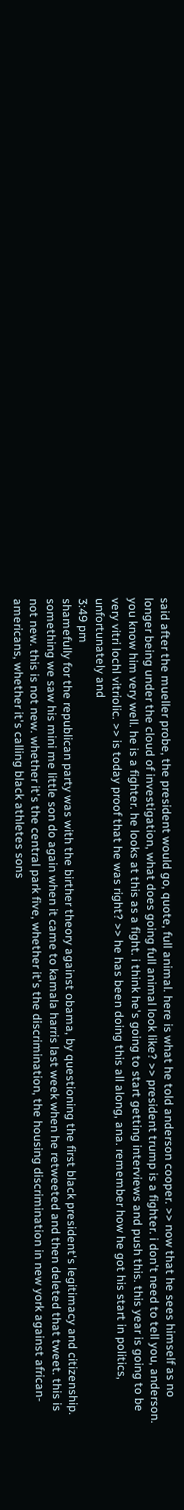said after the mueller probe, the president would go, quote, full animal. here is what he told anderson cooper. >> now that he sees himself as no longer being under the cloud of investigation, what does going full animal look like? >> president trump is a fighter. i don't need to tell you, anderson. you know him very well. he is a fighter. he looks at this as a fight. i think he's going to start getting interviews and push this. this year is going to be very vitri lochl vitriolic. >> is today proof that he was right? >> he has been doing this all along, ana. remember how he got his start in politics, unfortunately and
3:49 pm
shamefully for the republican party was with the birther theory against obama, by questioning the first black president's legitimacy and citizenship. something we saw his mini me little son do again when it came to kamala harris last week when he retweeted and then deleted that tweet. this is not new. this is not new. whether it's the central park five, whether it's the discrimination, the housing discrimination in new york against african-americans, whether it's calling black athletes sons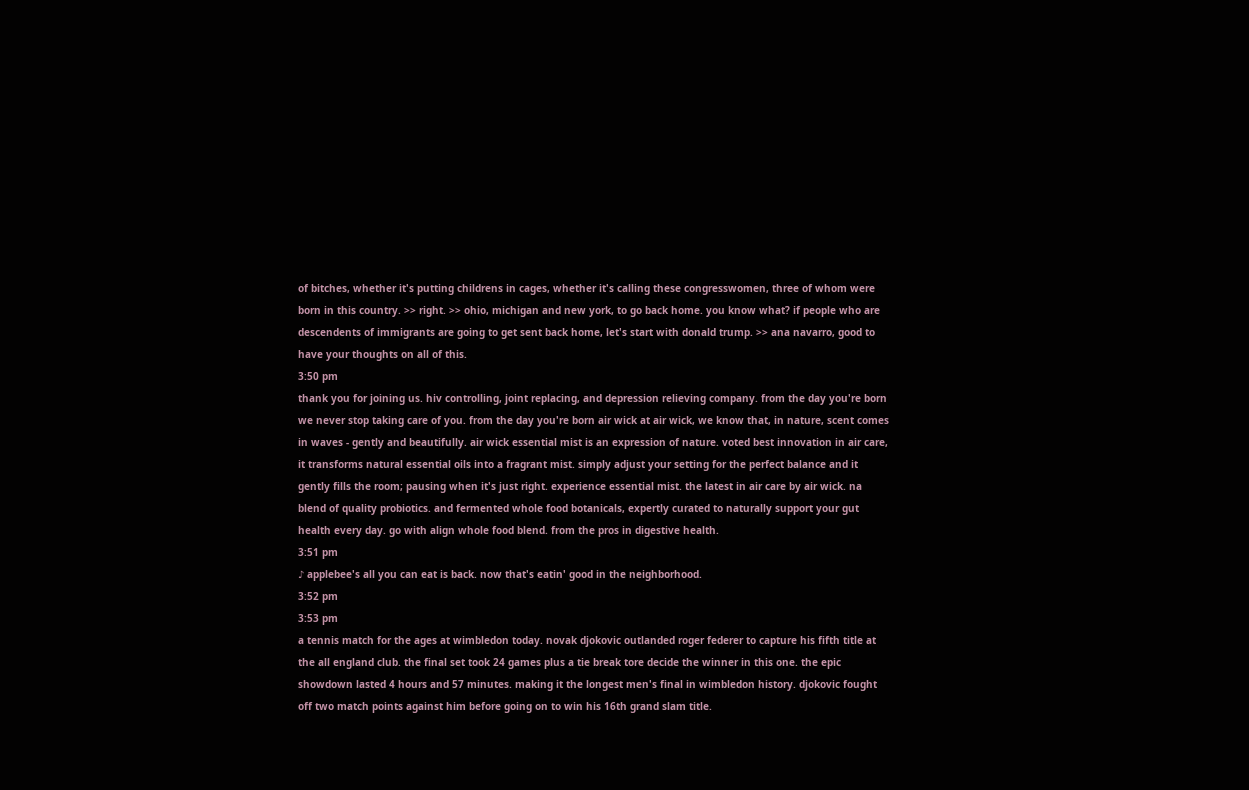of bitches, whether it's putting childrens in cages, whether it's calling these congresswomen, three of whom were born in this country. >> right. >> ohio, michigan and new york, to go back home. you know what? if people who are descendents of immigrants are going to get sent back home, let's start with donald trump. >> ana navarro, good to have your thoughts on all of this.
3:50 pm
thank you for joining us. hiv controlling, joint replacing, and depression relieving company. from the day you're born we never stop taking care of you. from the day you're born air wick at air wick, we know that, in nature, scent comes in waves - gently and beautifully. air wick essential mist is an expression of nature. voted best innovation in air care, it transforms natural essential oils into a fragrant mist. simply adjust your setting for the perfect balance and it gently fills the room; pausing when it's just right. experience essential mist. the latest in air care by air wick. na blend of quality probiotics. and fermented whole food botanicals, expertly curated to naturally support your gut health every day. go with align whole food blend. from the pros in digestive health.
3:51 pm
♪ applebee's all you can eat is back. now that's eatin' good in the neighborhood.
3:52 pm
3:53 pm
a tennis match for the ages at wimbledon today. novak djokovic outlanded roger federer to capture his fifth title at the all england club. the final set took 24 games plus a tie break tore decide the winner in this one. the epic showdown lasted 4 hours and 57 minutes. making it the longest men's final in wimbledon history. djokovic fought off two match points against him before going on to win his 16th grand slam title.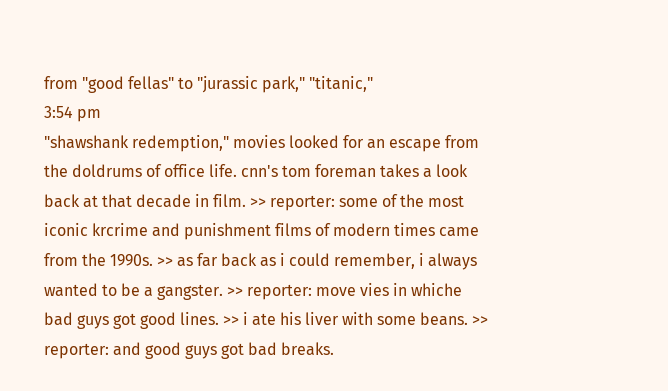from "good fellas" to "jurassic park," "titanic,"
3:54 pm
"shawshank redemption," movies looked for an escape from the doldrums of office life. cnn's tom foreman takes a look back at that decade in film. >> reporter: some of the most iconic krcrime and punishment films of modern times came from the 1990s. >> as far back as i could remember, i always wanted to be a gangster. >> reporter: move vies in whiche bad guys got good lines. >> i ate his liver with some beans. >> reporter: and good guys got bad breaks.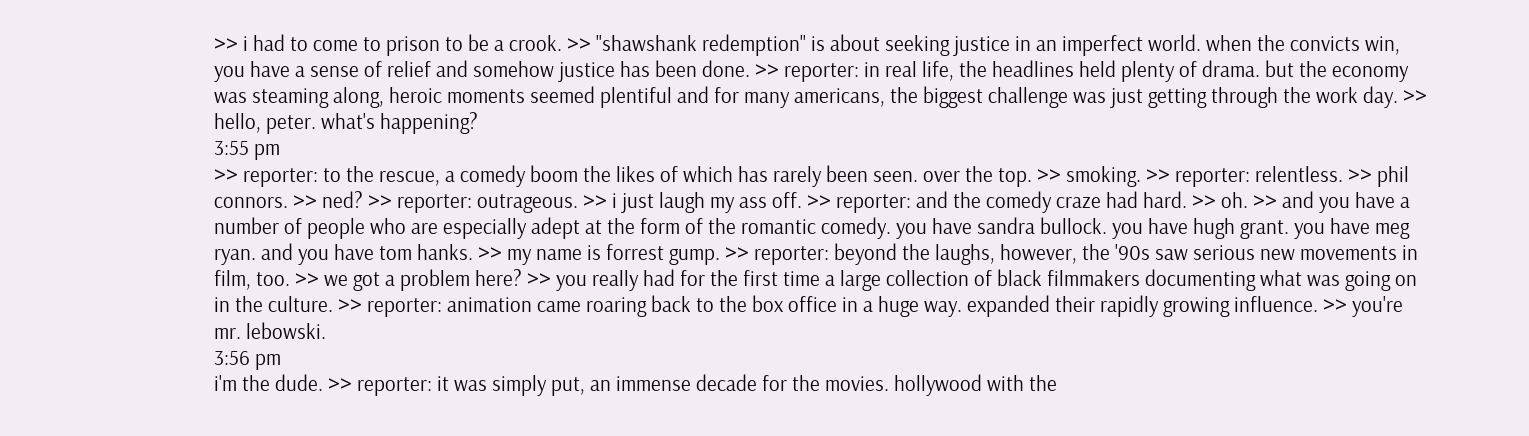>> i had to come to prison to be a crook. >> "shawshank redemption" is about seeking justice in an imperfect world. when the convicts win, you have a sense of relief and somehow justice has been done. >> reporter: in real life, the headlines held plenty of drama. but the economy was steaming along, heroic moments seemed plentiful and for many americans, the biggest challenge was just getting through the work day. >> hello, peter. what's happening?
3:55 pm
>> reporter: to the rescue, a comedy boom the likes of which has rarely been seen. over the top. >> smoking. >> reporter: relentless. >> phil connors. >> ned? >> reporter: outrageous. >> i just laugh my ass off. >> reporter: and the comedy craze had hard. >> oh. >> and you have a number of people who are especially adept at the form of the romantic comedy. you have sandra bullock. you have hugh grant. you have meg ryan. and you have tom hanks. >> my name is forrest gump. >> reporter: beyond the laughs, however, the '90s saw serious new movements in film, too. >> we got a problem here? >> you really had for the first time a large collection of black filmmakers documenting what was going on in the culture. >> reporter: animation came roaring back to the box office in a huge way. expanded their rapidly growing influence. >> you're mr. lebowski.
3:56 pm
i'm the dude. >> reporter: it was simply put, an immense decade for the movies. hollywood with the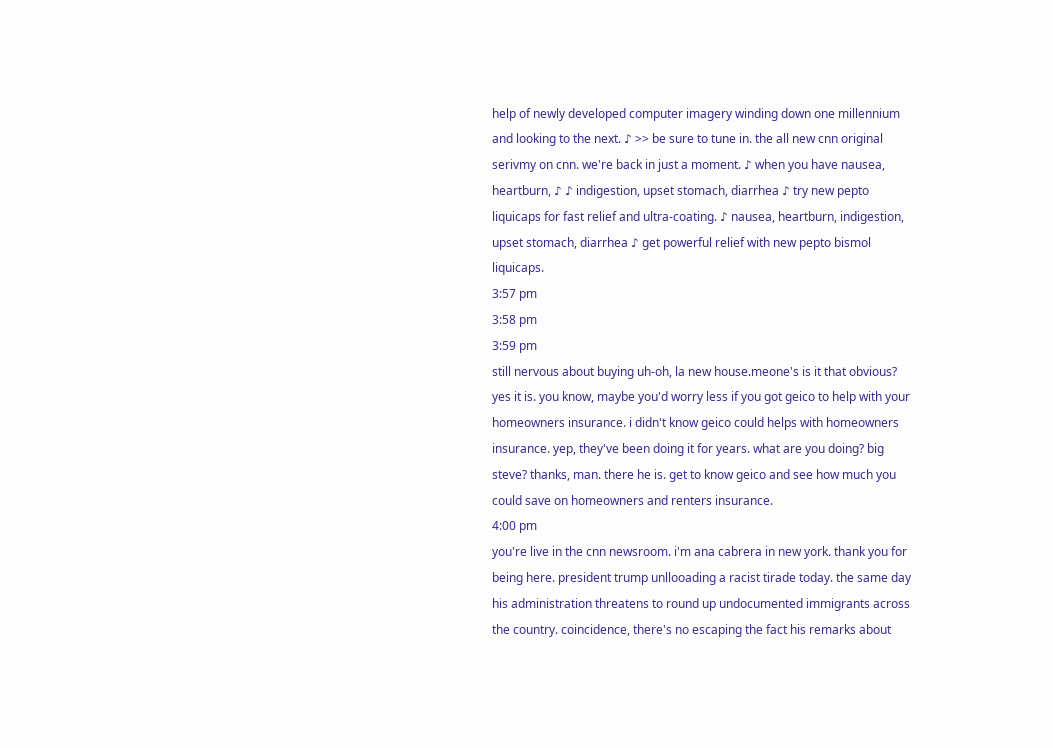help of newly developed computer imagery winding down one millennium and looking to the next. ♪ >> be sure to tune in. the all new cnn original serivmy on cnn. we're back in just a moment. ♪ when you have nausea, heartburn, ♪ ♪ indigestion, upset stomach, diarrhea ♪ try new pepto liquicaps for fast relief and ultra-coating. ♪ nausea, heartburn, indigestion, upset stomach, diarrhea ♪ get powerful relief with new pepto bismol liquicaps.
3:57 pm
3:58 pm
3:59 pm
still nervous about buying uh-oh, la new house.meone's is it that obvious? yes it is. you know, maybe you'd worry less if you got geico to help with your homeowners insurance. i didn't know geico could helps with homeowners insurance. yep, they've been doing it for years. what are you doing? big steve? thanks, man. there he is. get to know geico and see how much you could save on homeowners and renters insurance.
4:00 pm
you're live in the cnn newsroom. i'm ana cabrera in new york. thank you for being here. president trump unllooading a racist tirade today. the same day his administration threatens to round up undocumented immigrants across the country. coincidence, there's no escaping the fact his remarks about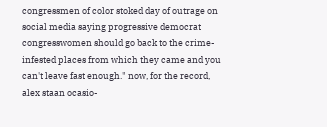congressmen of color stoked day of outrage on social media saying progressive democrat congresswomen should go back to the crime-infested places from which they came and you can't leave fast enough." now, for the record, alex staan ocasio-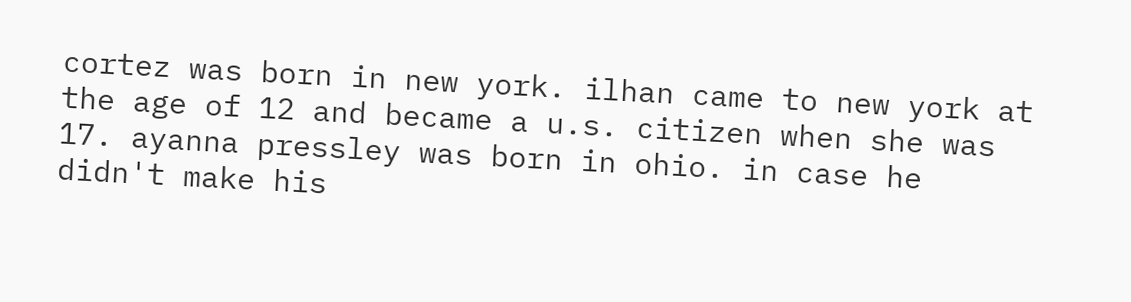cortez was born in new york. ilhan came to new york at the age of 12 and became a u.s. citizen when she was 17. ayanna pressley was born in ohio. in case he didn't make his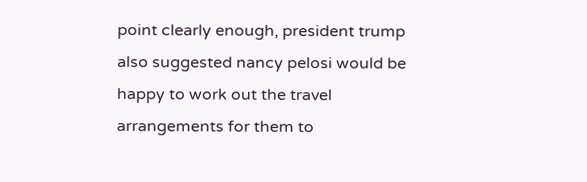point clearly enough, president trump also suggested nancy pelosi would be happy to work out the travel arrangements for them to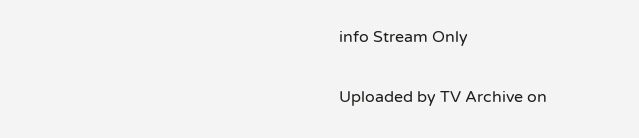info Stream Only

Uploaded by TV Archive on